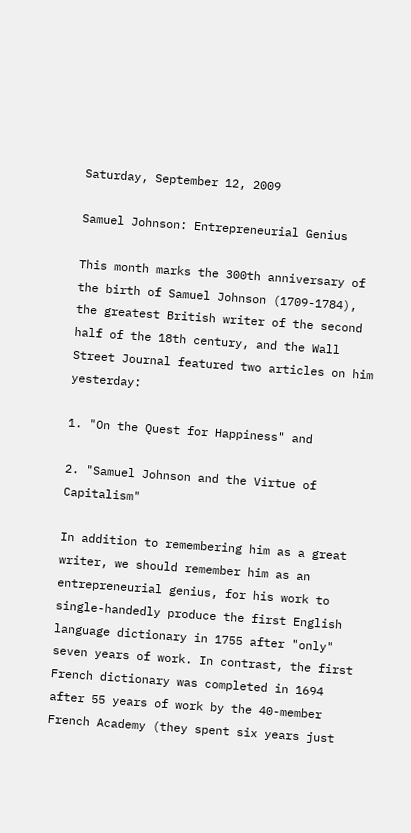Saturday, September 12, 2009

Samuel Johnson: Entrepreneurial Genius

This month marks the 300th anniversary of the birth of Samuel Johnson (1709-1784), the greatest British writer of the second half of the 18th century, and the Wall Street Journal featured two articles on him yesterday:

1. "On the Quest for Happiness" and

2. "Samuel Johnson and the Virtue of Capitalism"

In addition to remembering him as a great writer, we should remember him as an entrepreneurial genius, for his work to single-handedly produce the first English language dictionary in 1755 after "only" seven years of work. In contrast, the first French dictionary was completed in 1694 after 55 years of work by the 40-member French Academy (they spent six years just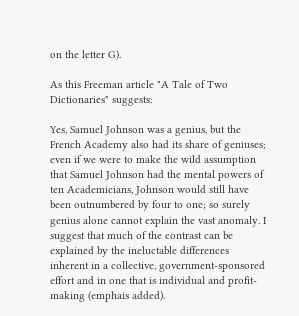on the letter G).

As this Freeman article "A Tale of Two Dictionaries" suggests:

Yes, Samuel Johnson was a genius, but the French Academy also had its share of geniuses; even if we were to make the wild assumption that Samuel Johnson had the mental powers of ten Academicians, Johnson would still have been outnumbered by four to one; so surely genius alone cannot explain the vast anomaly. I suggest that much of the contrast can be explained by the ineluctable differences inherent in a collective, government-sponsored effort and in one that is individual and profit-making (emphais added).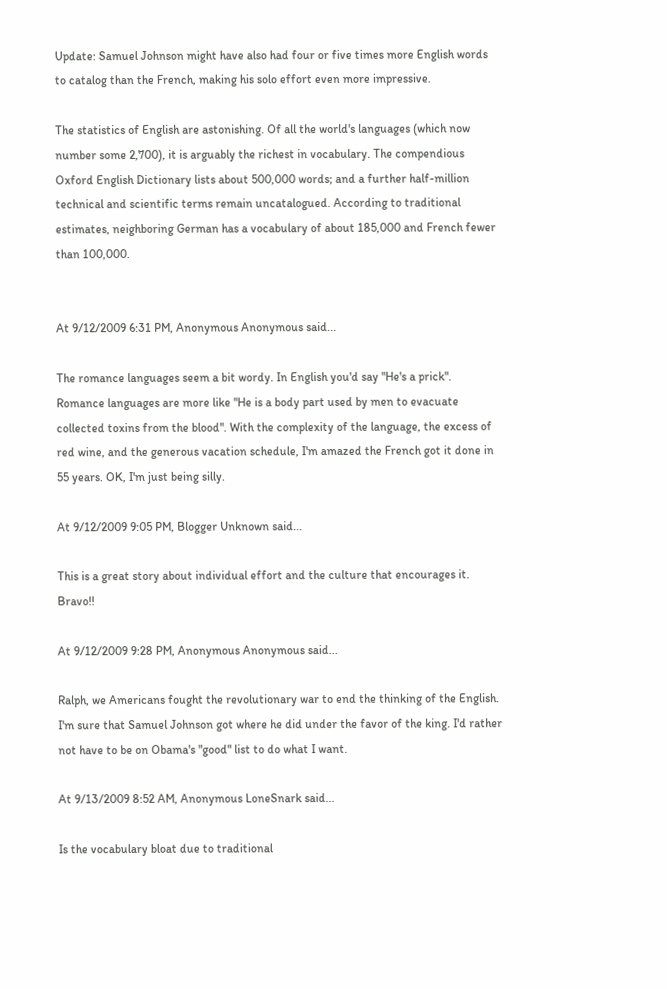Update: Samuel Johnson might have also had four or five times more English words to catalog than the French, making his solo effort even more impressive.

The statistics of English are astonishing. Of all the world's languages (which now number some 2,700), it is arguably the richest in vocabulary. The compendious Oxford English Dictionary lists about 500,000 words; and a further half-million technical and scientific terms remain uncatalogued. According to traditional estimates, neighboring German has a vocabulary of about 185,000 and French fewer than 100,000.


At 9/12/2009 6:31 PM, Anonymous Anonymous said...

The romance languages seem a bit wordy. In English you'd say "He's a prick". Romance languages are more like "He is a body part used by men to evacuate collected toxins from the blood". With the complexity of the language, the excess of red wine, and the generous vacation schedule, I'm amazed the French got it done in 55 years. OK, I'm just being silly.

At 9/12/2009 9:05 PM, Blogger Unknown said...

This is a great story about individual effort and the culture that encourages it. Bravo!!

At 9/12/2009 9:28 PM, Anonymous Anonymous said...

Ralph, we Americans fought the revolutionary war to end the thinking of the English. I'm sure that Samuel Johnson got where he did under the favor of the king. I'd rather not have to be on Obama's "good" list to do what I want.

At 9/13/2009 8:52 AM, Anonymous LoneSnark said...

Is the vocabulary bloat due to traditional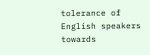tolerance of English speakers towards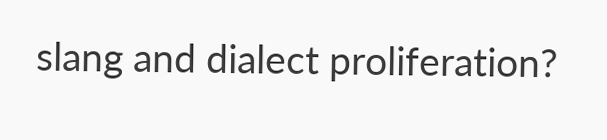slang and dialect proliferation?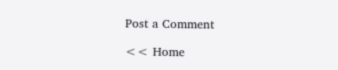Post a Comment

<< Home